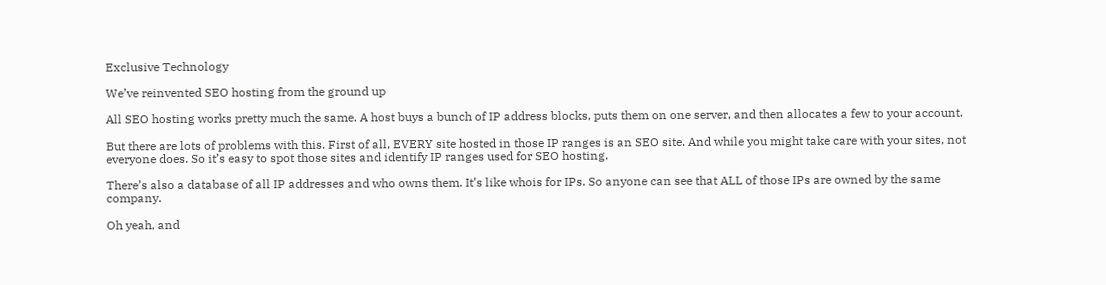Exclusive Technology

We’ve reinvented SEO hosting from the ground up

All SEO hosting works pretty much the same. A host buys a bunch of IP address blocks, puts them on one server, and then allocates a few to your account.

But there are lots of problems with this. First of all, EVERY site hosted in those IP ranges is an SEO site. And while you might take care with your sites, not everyone does. So it’s easy to spot those sites and identify IP ranges used for SEO hosting.

There’s also a database of all IP addresses and who owns them. It’s like whois for IPs. So anyone can see that ALL of those IPs are owned by the same company.

Oh yeah, and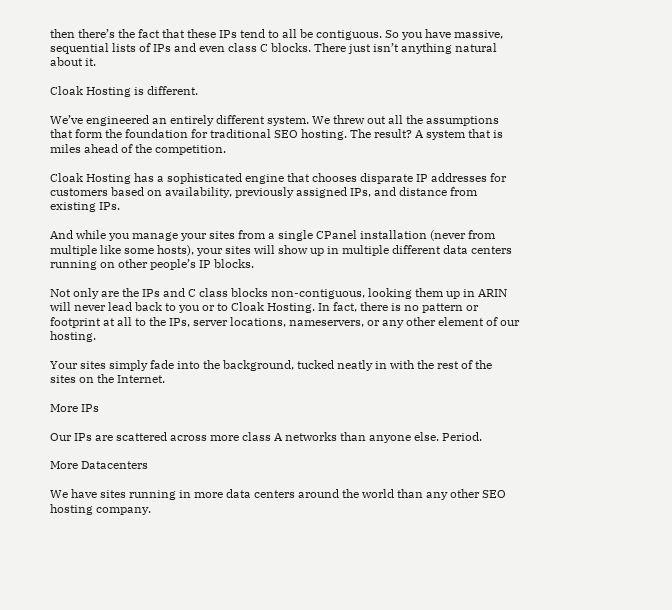then there’s the fact that these IPs tend to all be contiguous. So you have massive, sequential lists of IPs and even class C blocks. There just isn’t anything natural about it.

Cloak Hosting is different.

We’ve engineered an entirely different system. We threw out all the assumptions that form the foundation for traditional SEO hosting. The result? A system that is miles ahead of the competition.

Cloak Hosting has a sophisticated engine that chooses disparate IP addresses for customers based on availability, previously assigned IPs, and distance from existing IPs.

And while you manage your sites from a single CPanel installation (never from multiple like some hosts), your sites will show up in multiple different data centers running on other people’s IP blocks.

Not only are the IPs and C class blocks non-contiguous, looking them up in ARIN will never lead back to you or to Cloak Hosting. In fact, there is no pattern or footprint at all to the IPs, server locations, nameservers, or any other element of our hosting.

Your sites simply fade into the background, tucked neatly in with the rest of the sites on the Internet.

More IPs

Our IPs are scattered across more class A networks than anyone else. Period.

More Datacenters

We have sites running in more data centers around the world than any other SEO hosting company.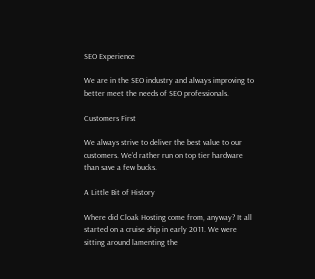SEO Experience

We are in the SEO industry and always improving to better meet the needs of SEO professionals.

Customers First

We always strive to deliver the best value to our customers. We’d rather run on top tier hardware than save a few bucks.

A Little Bit of History

Where did Cloak Hosting come from, anyway? It all started on a cruise ship in early 2011. We were sitting around lamenting the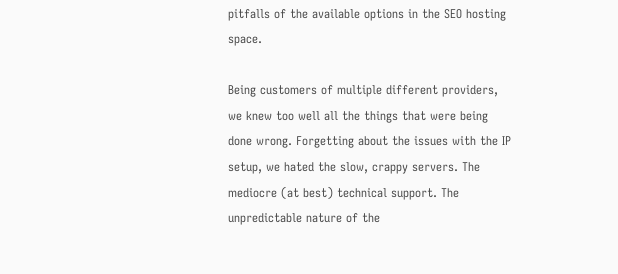pitfalls of the available options in the SEO hosting space.

Being customers of multiple different providers, we knew too well all the things that were being done wrong. Forgetting about the issues with the IP setup, we hated the slow, crappy servers. The mediocre (at best) technical support. The unpredictable nature of the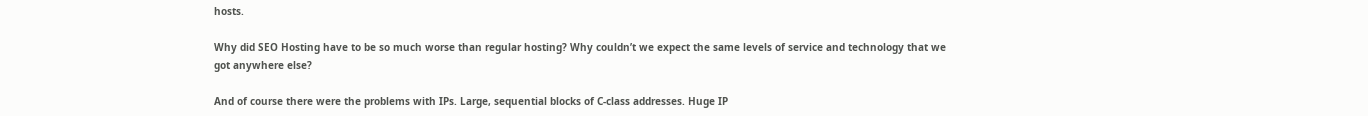hosts.

Why did SEO Hosting have to be so much worse than regular hosting? Why couldn’t we expect the same levels of service and technology that we got anywhere else?

And of course there were the problems with IPs. Large, sequential blocks of C-class addresses. Huge IP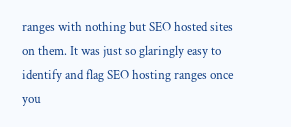ranges with nothing but SEO hosted sites on them. It was just so glaringly easy to identify and flag SEO hosting ranges once you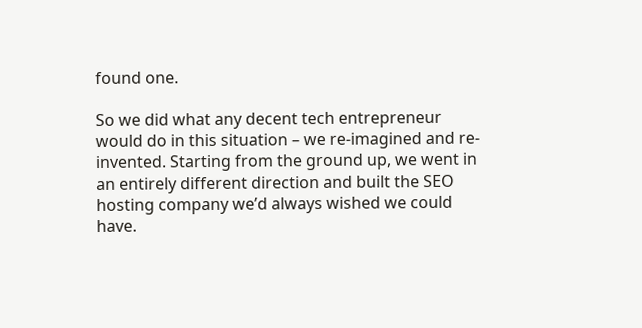found one.

So we did what any decent tech entrepreneur would do in this situation – we re-imagined and re-invented. Starting from the ground up, we went in an entirely different direction and built the SEO hosting company we’d always wished we could have.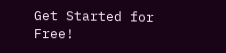Get Started for Free!